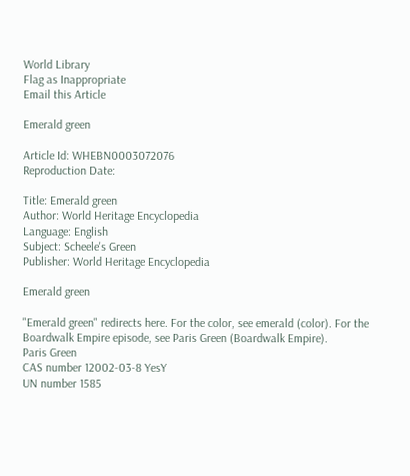World Library
Flag as Inappropriate
Email this Article

Emerald green

Article Id: WHEBN0003072076
Reproduction Date:

Title: Emerald green
Author: World Heritage Encyclopedia
Language: English
Subject: Scheele's Green
Publisher: World Heritage Encyclopedia

Emerald green

"Emerald green" redirects here. For the color, see emerald (color). For the Boardwalk Empire episode, see Paris Green (Boardwalk Empire).
Paris Green
CAS number 12002-03-8 YesY
UN number 1585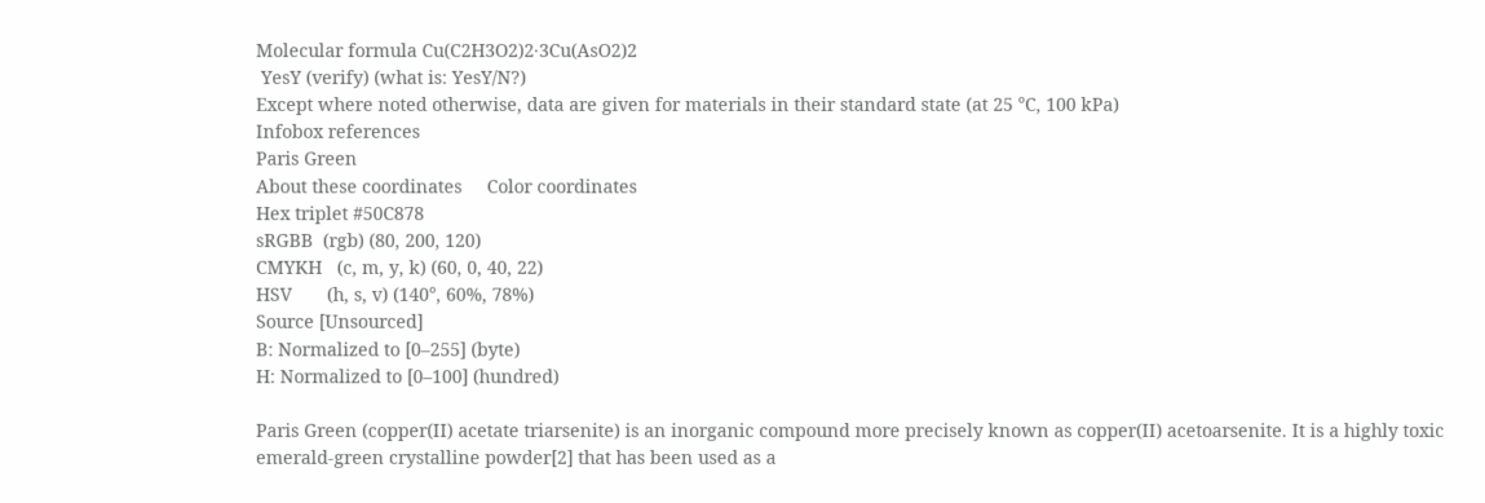Molecular formula Cu(C2H3O2)2·3Cu(AsO2)2
 YesY (verify) (what is: YesY/N?)
Except where noted otherwise, data are given for materials in their standard state (at 25 °C, 100 kPa)
Infobox references
Paris Green
About these coordinates     Color coordinates
Hex triplet #50C878
sRGBB  (rgb) (80, 200, 120)
CMYKH   (c, m, y, k) (60, 0, 40, 22)
HSV       (h, s, v) (140°, 60%, 78%)
Source [Unsourced]
B: Normalized to [0–255] (byte)
H: Normalized to [0–100] (hundred)

Paris Green (copper(II) acetate triarsenite) is an inorganic compound more precisely known as copper(II) acetoarsenite. It is a highly toxic emerald-green crystalline powder[2] that has been used as a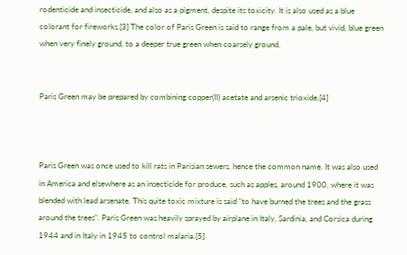rodenticide and insecticide, and also as a pigment, despite its toxicity. It is also used as a blue colorant for fireworks.[3] The color of Paris Green is said to range from a pale, but vivid, blue green when very finely ground, to a deeper true green when coarsely ground.


Paris Green may be prepared by combining copper(II) acetate and arsenic trioxide.[4]



Paris Green was once used to kill rats in Parisian sewers, hence the common name. It was also used in America and elsewhere as an insecticide for produce, such as apples, around 1900, where it was blended with lead arsenate. This quite toxic mixture is said "to have burned the trees and the grass around the trees". Paris Green was heavily sprayed by airplane in Italy, Sardinia, and Corsica during 1944 and in Italy in 1945 to control malaria.[5]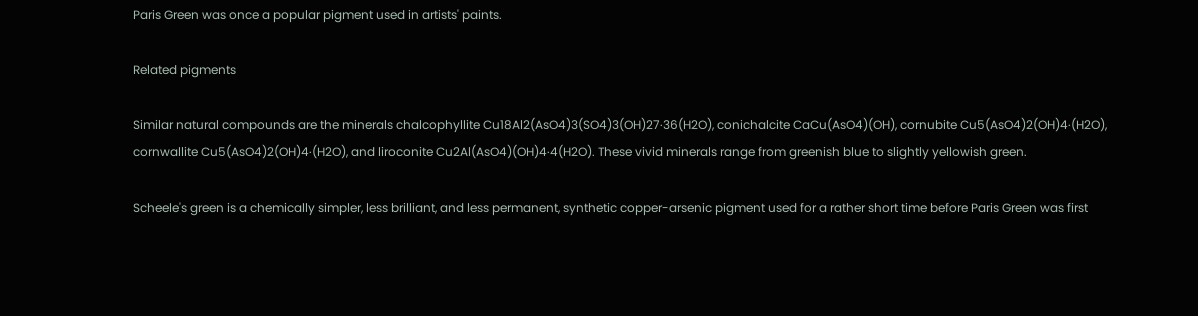Paris Green was once a popular pigment used in artists' paints.

Related pigments

Similar natural compounds are the minerals chalcophyllite Cu18Al2(AsO4)3(SO4)3(OH)27·36(H2O), conichalcite CaCu(AsO4)(OH), cornubite Cu5(AsO4)2(OH)4·(H2O), cornwallite Cu5(AsO4)2(OH)4·(H2O), and liroconite Cu2Al(AsO4)(OH)4·4(H2O). These vivid minerals range from greenish blue to slightly yellowish green.

Scheele's green is a chemically simpler, less brilliant, and less permanent, synthetic copper-arsenic pigment used for a rather short time before Paris Green was first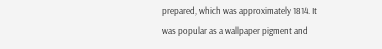prepared, which was approximately 1814. It was popular as a wallpaper pigment and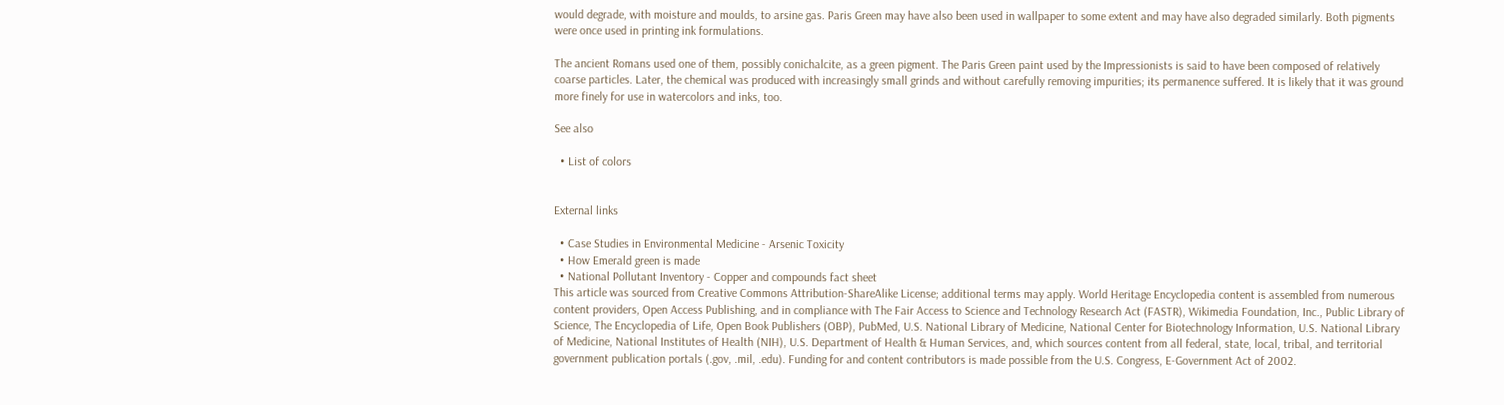would degrade, with moisture and moulds, to arsine gas. Paris Green may have also been used in wallpaper to some extent and may have also degraded similarly. Both pigments were once used in printing ink formulations.

The ancient Romans used one of them, possibly conichalcite, as a green pigment. The Paris Green paint used by the Impressionists is said to have been composed of relatively coarse particles. Later, the chemical was produced with increasingly small grinds and without carefully removing impurities; its permanence suffered. It is likely that it was ground more finely for use in watercolors and inks, too.

See also

  • List of colors


External links

  • Case Studies in Environmental Medicine - Arsenic Toxicity
  • How Emerald green is made
  • National Pollutant Inventory - Copper and compounds fact sheet
This article was sourced from Creative Commons Attribution-ShareAlike License; additional terms may apply. World Heritage Encyclopedia content is assembled from numerous content providers, Open Access Publishing, and in compliance with The Fair Access to Science and Technology Research Act (FASTR), Wikimedia Foundation, Inc., Public Library of Science, The Encyclopedia of Life, Open Book Publishers (OBP), PubMed, U.S. National Library of Medicine, National Center for Biotechnology Information, U.S. National Library of Medicine, National Institutes of Health (NIH), U.S. Department of Health & Human Services, and, which sources content from all federal, state, local, tribal, and territorial government publication portals (.gov, .mil, .edu). Funding for and content contributors is made possible from the U.S. Congress, E-Government Act of 2002.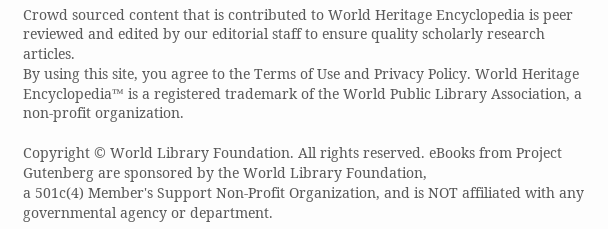Crowd sourced content that is contributed to World Heritage Encyclopedia is peer reviewed and edited by our editorial staff to ensure quality scholarly research articles.
By using this site, you agree to the Terms of Use and Privacy Policy. World Heritage Encyclopedia™ is a registered trademark of the World Public Library Association, a non-profit organization.

Copyright © World Library Foundation. All rights reserved. eBooks from Project Gutenberg are sponsored by the World Library Foundation,
a 501c(4) Member's Support Non-Profit Organization, and is NOT affiliated with any governmental agency or department.